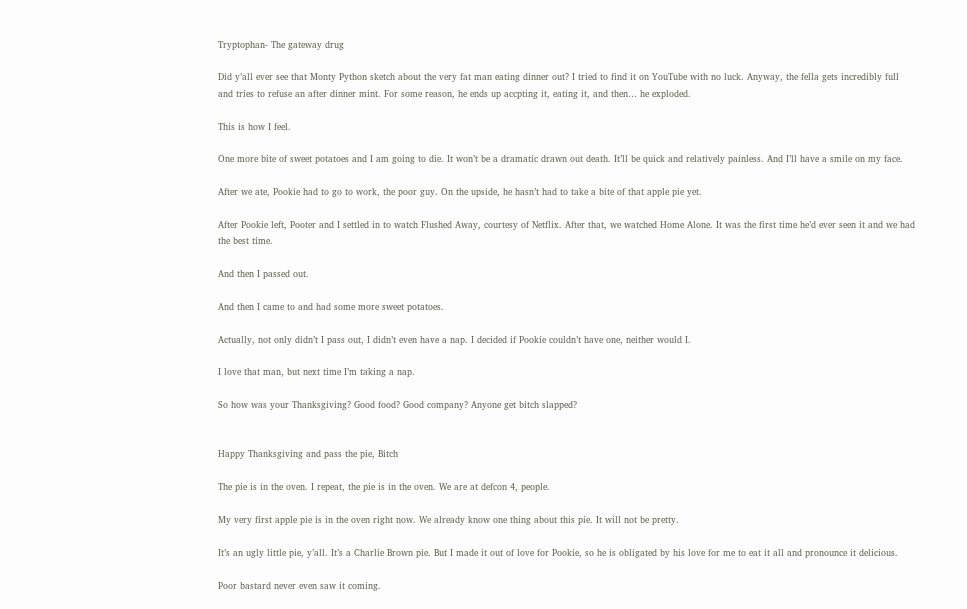Tryptophan- The gateway drug

Did y’all ever see that Monty Python sketch about the very fat man eating dinner out? I tried to find it on YouTube with no luck. Anyway, the fella gets incredibly full and tries to refuse an after dinner mint. For some reason, he ends up accpting it, eating it, and then… he exploded.

This is how I feel.

One more bite of sweet potatoes and I am going to die. It won’t be a dramatic drawn out death. It’ll be quick and relatively painless. And I’ll have a smile on my face.

After we ate, Pookie had to go to work, the poor guy. On the upside, he hasn’t had to take a bite of that apple pie yet.

After Pookie left, Pooter and I settled in to watch Flushed Away, courtesy of Netflix. After that, we watched Home Alone. It was the first time he’d ever seen it and we had the best time.

And then I passed out.

And then I came to and had some more sweet potatoes.

Actually, not only didn’t I pass out, I didn’t even have a nap. I decided if Pookie couldn’t have one, neither would I.

I love that man, but next time I’m taking a nap.

So how was your Thanksgiving? Good food? Good company? Anyone get bitch slapped?


Happy Thanksgiving and pass the pie, Bitch

The pie is in the oven. I repeat, the pie is in the oven. We are at defcon 4, people.

My very first apple pie is in the oven right now. We already know one thing about this pie. It will not be pretty.

It’s an ugly little pie, y’all. It’s a Charlie Brown pie. But I made it out of love for Pookie, so he is obligated by his love for me to eat it all and pronounce it delicious.

Poor bastard never even saw it coming.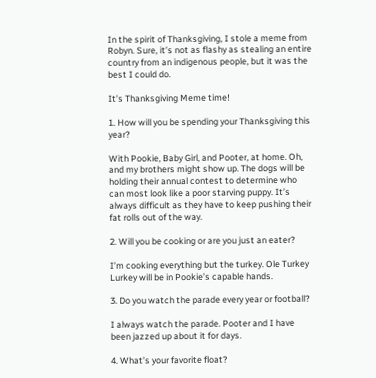In the spirit of Thanksgiving, I stole a meme from Robyn. Sure, it’s not as flashy as stealing an entire country from an indigenous people, but it was the best I could do.

It’s Thanksgiving Meme time!

1. How will you be spending your Thanksgiving this year?

With Pookie, Baby Girl, and Pooter, at home. Oh, and my brothers might show up. The dogs will be holding their annual contest to determine who can most look like a poor starving puppy. It’s always difficult as they have to keep pushing their fat rolls out of the way.

2. Will you be cooking or are you just an eater?

I’m cooking everything but the turkey. Ole Turkey Lurkey will be in Pookie’s capable hands.

3. Do you watch the parade every year or football?

I always watch the parade. Pooter and I have been jazzed up about it for days.

4. What’s your favorite float?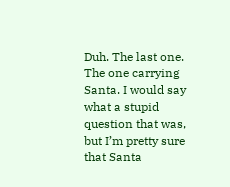Duh. The last one. The one carrying Santa. I would say what a stupid question that was, but I’m pretty sure that Santa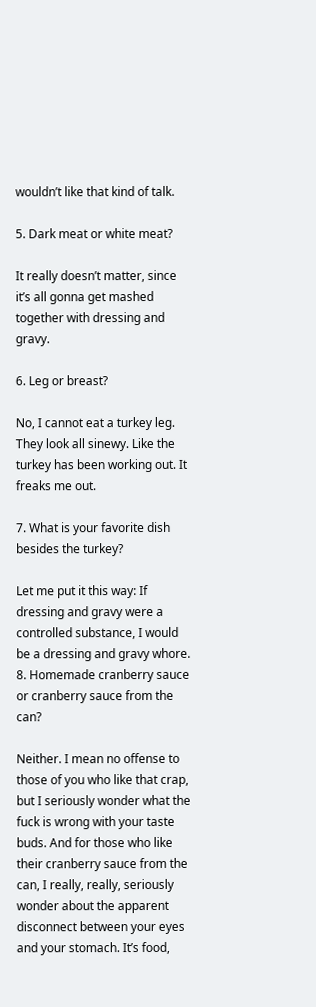wouldn’t like that kind of talk.

5. Dark meat or white meat?

It really doesn’t matter, since it’s all gonna get mashed together with dressing and gravy.

6. Leg or breast?

No, I cannot eat a turkey leg. They look all sinewy. Like the turkey has been working out. It freaks me out.

7. What is your favorite dish besides the turkey?

Let me put it this way: If dressing and gravy were a controlled substance, I would be a dressing and gravy whore.
8. Homemade cranberry sauce or cranberry sauce from the can?

Neither. I mean no offense to those of you who like that crap, but I seriously wonder what the fuck is wrong with your taste buds. And for those who like their cranberry sauce from the can, I really, really, seriously wonder about the apparent disconnect between your eyes and your stomach. It’s food,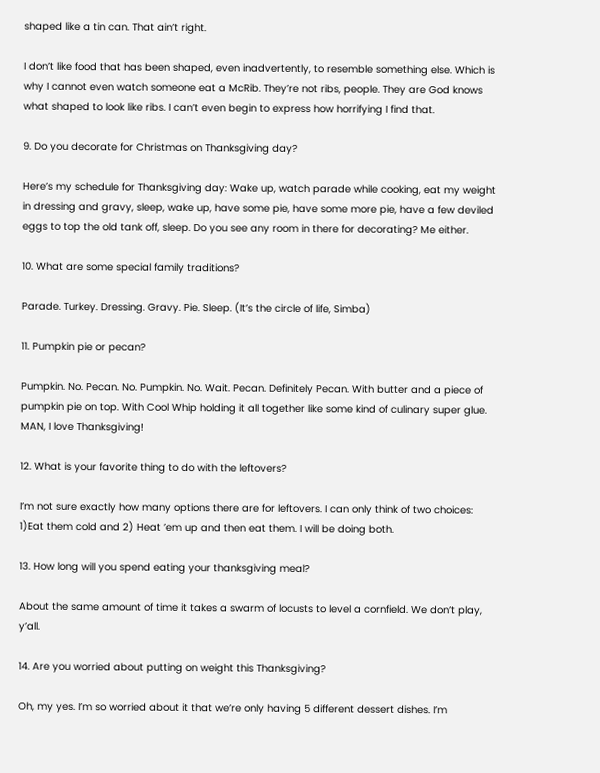shaped like a tin can. That ain’t right.

I don’t like food that has been shaped, even inadvertently, to resemble something else. Which is why I cannot even watch someone eat a McRib. They’re not ribs, people. They are God knows what shaped to look like ribs. I can’t even begin to express how horrifying I find that.

9. Do you decorate for Christmas on Thanksgiving day?

Here’s my schedule for Thanksgiving day: Wake up, watch parade while cooking, eat my weight in dressing and gravy, sleep, wake up, have some pie, have some more pie, have a few deviled eggs to top the old tank off, sleep. Do you see any room in there for decorating? Me either.

10. What are some special family traditions?

Parade. Turkey. Dressing. Gravy. Pie. Sleep. (It’s the circle of life, Simba)

11. Pumpkin pie or pecan?

Pumpkin. No. Pecan. No. Pumpkin. No. Wait. Pecan. Definitely Pecan. With butter and a piece of pumpkin pie on top. With Cool Whip holding it all together like some kind of culinary super glue. MAN, I love Thanksgiving!

12. What is your favorite thing to do with the leftovers?

I’m not sure exactly how many options there are for leftovers. I can only think of two choices: 1)Eat them cold and 2) Heat ’em up and then eat them. I will be doing both.

13. How long will you spend eating your thanksgiving meal?

About the same amount of time it takes a swarm of locusts to level a cornfield. We don’t play, y’all.

14. Are you worried about putting on weight this Thanksgiving?

Oh, my yes. I’m so worried about it that we’re only having 5 different dessert dishes. I’m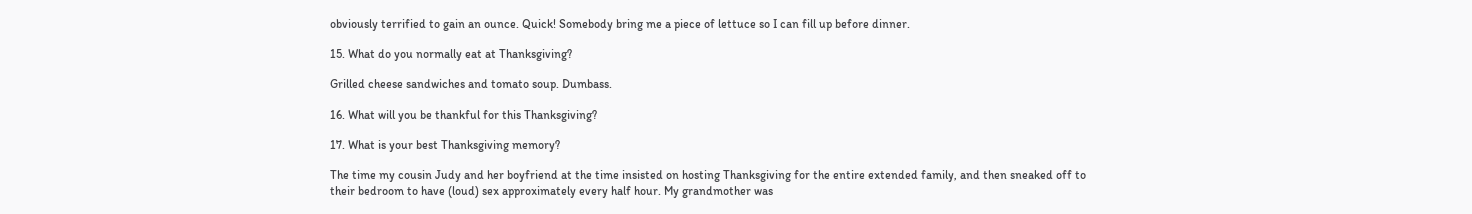obviously terrified to gain an ounce. Quick! Somebody bring me a piece of lettuce so I can fill up before dinner.

15. What do you normally eat at Thanksgiving?

Grilled cheese sandwiches and tomato soup. Dumbass.

16. What will you be thankful for this Thanksgiving?

17. What is your best Thanksgiving memory?

The time my cousin Judy and her boyfriend at the time insisted on hosting Thanksgiving for the entire extended family, and then sneaked off to their bedroom to have (loud) sex approximately every half hour. My grandmother was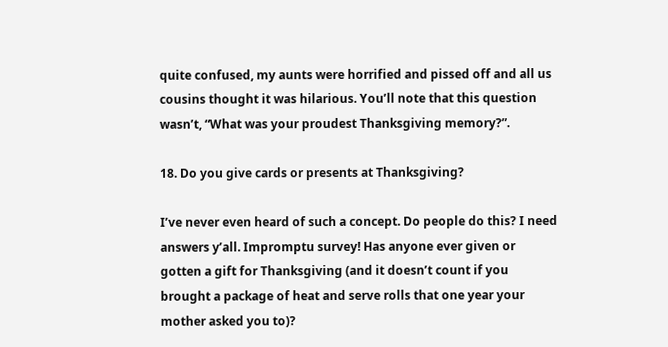quite confused, my aunts were horrified and pissed off and all us cousins thought it was hilarious. You’ll note that this question wasn’t, “What was your proudest Thanksgiving memory?”.

18. Do you give cards or presents at Thanksgiving?

I’ve never even heard of such a concept. Do people do this? I need answers y’all. Impromptu survey! Has anyone ever given or gotten a gift for Thanksgiving (and it doesn’t count if you brought a package of heat and serve rolls that one year your mother asked you to)?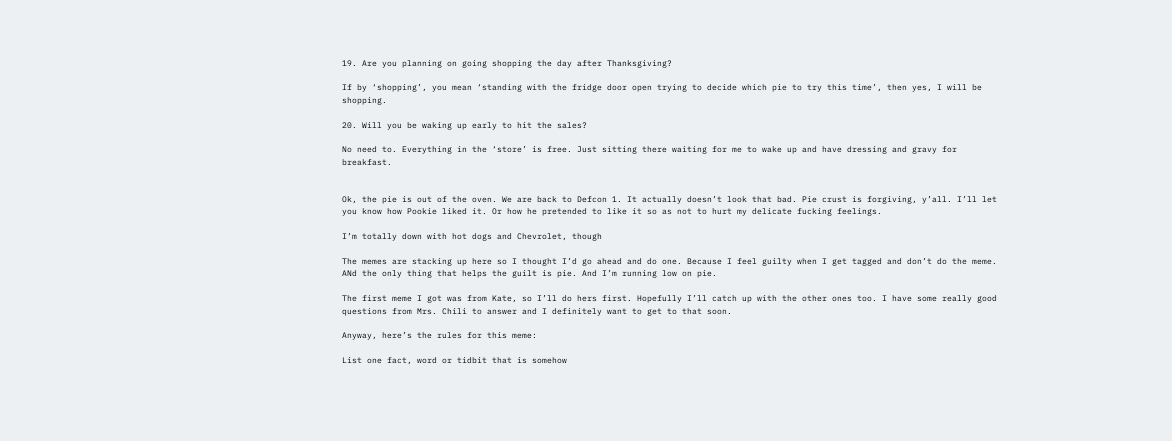19. Are you planning on going shopping the day after Thanksgiving?

If by ‘shopping’, you mean ‘standing with the fridge door open trying to decide which pie to try this time’, then yes, I will be shopping.

20. Will you be waking up early to hit the sales?

No need to. Everything in the ‘store’ is free. Just sitting there waiting for me to wake up and have dressing and gravy for breakfast.


Ok, the pie is out of the oven. We are back to Defcon 1. It actually doesn’t look that bad. Pie crust is forgiving, y’all. I’ll let you know how Pookie liked it. Or how he pretended to like it so as not to hurt my delicate fucking feelings.

I’m totally down with hot dogs and Chevrolet, though

The memes are stacking up here so I thought I’d go ahead and do one. Because I feel guilty when I get tagged and don’t do the meme. ANd the only thing that helps the guilt is pie. And I’m running low on pie.

The first meme I got was from Kate, so I’ll do hers first. Hopefully I’ll catch up with the other ones too. I have some really good questions from Mrs. Chili to answer and I definitely want to get to that soon.

Anyway, here’s the rules for this meme:

List one fact, word or tidbit that is somehow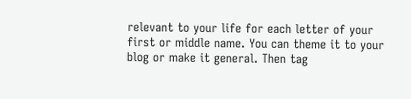relevant to your life for each letter of your first or middle name. You can theme it to your blog or make it general. Then tag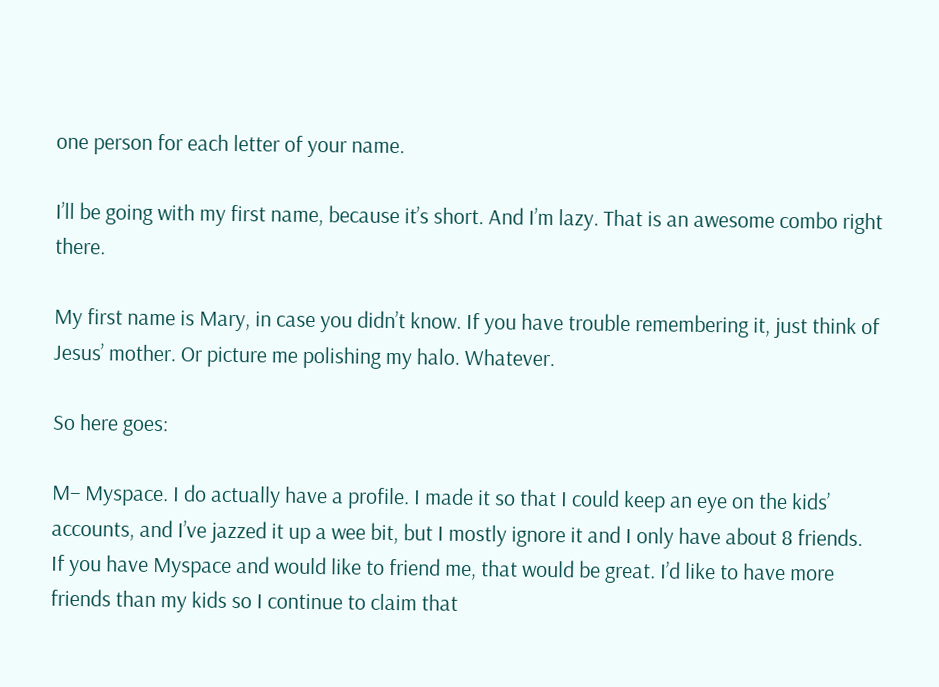one person for each letter of your name.

I’ll be going with my first name, because it’s short. And I’m lazy. That is an awesome combo right there.

My first name is Mary, in case you didn’t know. If you have trouble remembering it, just think of Jesus’ mother. Or picture me polishing my halo. Whatever.

So here goes:

M– Myspace. I do actually have a profile. I made it so that I could keep an eye on the kids’ accounts, and I’ve jazzed it up a wee bit, but I mostly ignore it and I only have about 8 friends. If you have Myspace and would like to friend me, that would be great. I’d like to have more friends than my kids so I continue to claim that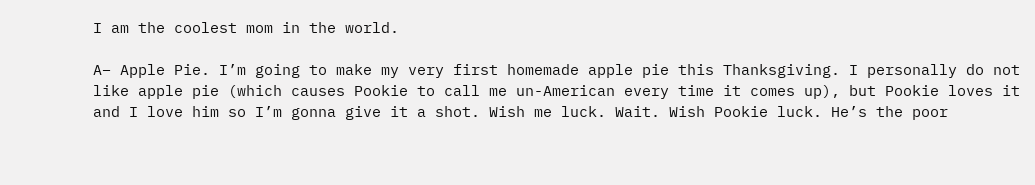I am the coolest mom in the world.

A– Apple Pie. I’m going to make my very first homemade apple pie this Thanksgiving. I personally do not like apple pie (which causes Pookie to call me un-American every time it comes up), but Pookie loves it and I love him so I’m gonna give it a shot. Wish me luck. Wait. Wish Pookie luck. He’s the poor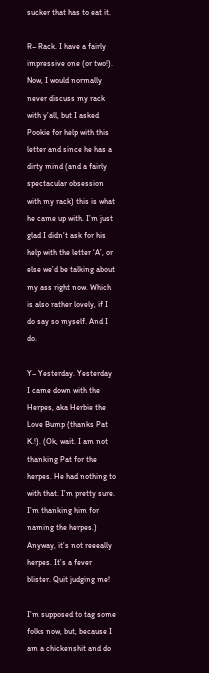sucker that has to eat it.

R– Rack. I have a fairly impressive one (or two!). Now, I would normally never discuss my rack with y’all, but I asked Pookie for help with this letter and since he has a dirty mind (and a fairly spectacular obsession with my rack) this is what he came up with. I’m just glad I didn’t ask for his help with the letter ‘A’, or else we’d be talking about my ass right now. Which is also rather lovely, if I do say so myself. And I do.

Y– Yesterday. Yesterday I came down with the Herpes, aka Herbie the Love Bump (thanks Pat K.!). (Ok, wait. I am not thanking Pat for the herpes. He had nothing to with that. I’m pretty sure. I’m thanking him for naming the herpes.) Anyway, it’s not reeeally herpes. It’s a fever blister. Quit judging me!

I’m supposed to tag some folks now, but, because I am a chickenshit and do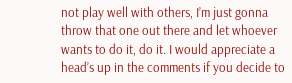not play well with others, I’m just gonna throw that one out there and let whoever wants to do it, do it. I would appreciate a head’s up in the comments if you decide to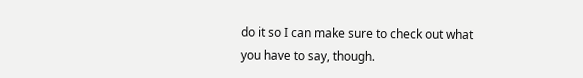do it so I can make sure to check out what you have to say, though.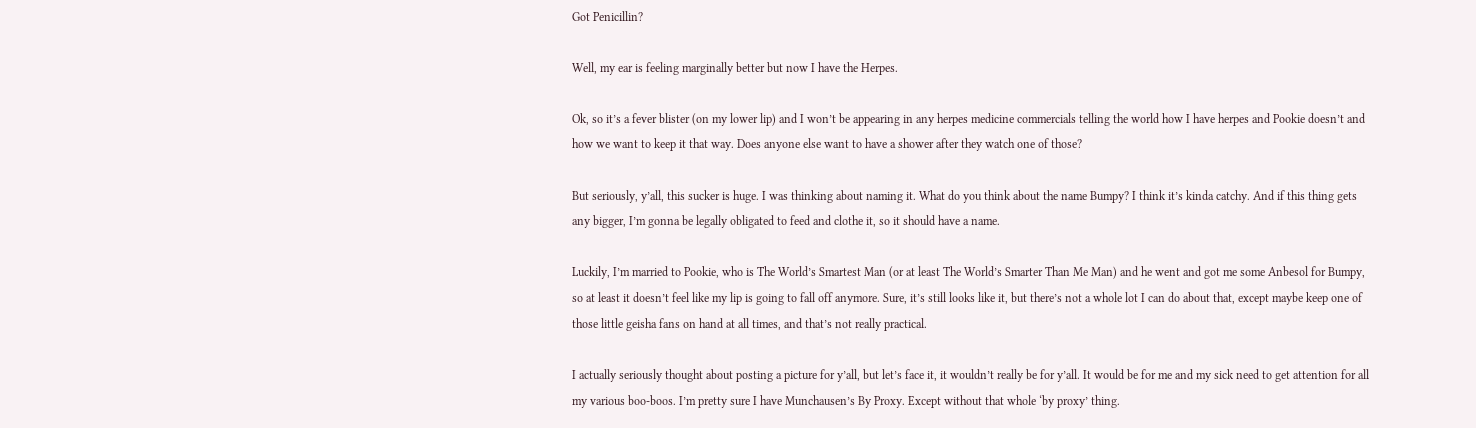Got Penicillin?

Well, my ear is feeling marginally better but now I have the Herpes.

Ok, so it’s a fever blister (on my lower lip) and I won’t be appearing in any herpes medicine commercials telling the world how I have herpes and Pookie doesn’t and how we want to keep it that way. Does anyone else want to have a shower after they watch one of those?

But seriously, y’all, this sucker is huge. I was thinking about naming it. What do you think about the name Bumpy? I think it’s kinda catchy. And if this thing gets any bigger, I’m gonna be legally obligated to feed and clothe it, so it should have a name.

Luckily, I’m married to Pookie, who is The World’s Smartest Man (or at least The World’s Smarter Than Me Man) and he went and got me some Anbesol for Bumpy, so at least it doesn’t feel like my lip is going to fall off anymore. Sure, it’s still looks like it, but there’s not a whole lot I can do about that, except maybe keep one of those little geisha fans on hand at all times, and that’s not really practical.

I actually seriously thought about posting a picture for y’all, but let’s face it, it wouldn’t really be for y’all. It would be for me and my sick need to get attention for all my various boo-boos. I’m pretty sure I have Munchausen’s By Proxy. Except without that whole ‘by proxy’ thing.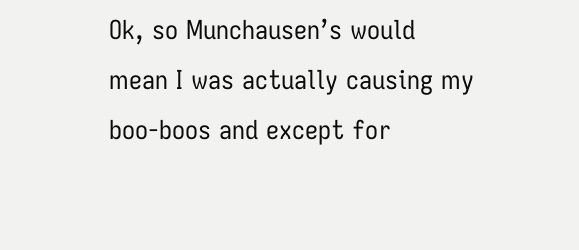Ok, so Munchausen’s would mean I was actually causing my boo-boos and except for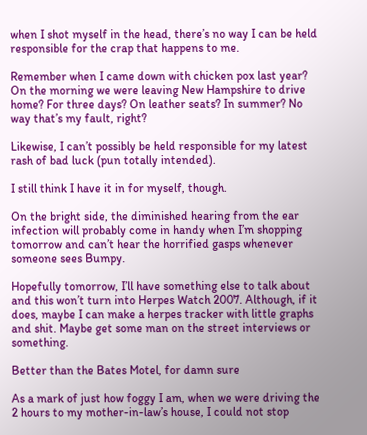when I shot myself in the head, there’s no way I can be held responsible for the crap that happens to me.

Remember when I came down with chicken pox last year? On the morning we were leaving New Hampshire to drive home? For three days? On leather seats? In summer? No way that’s my fault, right?

Likewise, I can’t possibly be held responsible for my latest rash of bad luck (pun totally intended).

I still think I have it in for myself, though.

On the bright side, the diminished hearing from the ear infection will probably come in handy when I’m shopping tomorrow and can’t hear the horrified gasps whenever someone sees Bumpy.

Hopefully tomorrow, I’ll have something else to talk about and this won’t turn into Herpes Watch 2007. Although, if it does, maybe I can make a herpes tracker with little graphs and shit. Maybe get some man on the street interviews or something.

Better than the Bates Motel, for damn sure

As a mark of just how foggy I am, when we were driving the 2 hours to my mother-in-law’s house, I could not stop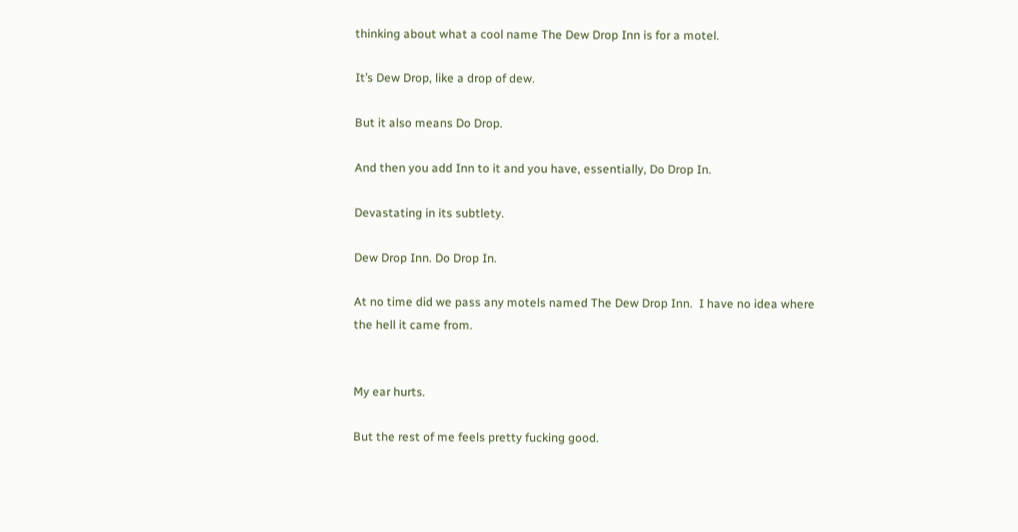thinking about what a cool name The Dew Drop Inn is for a motel.

It’s Dew Drop, like a drop of dew.

But it also means Do Drop.

And then you add Inn to it and you have, essentially, Do Drop In.

Devastating in its subtlety.

Dew Drop Inn. Do Drop In.

At no time did we pass any motels named The Dew Drop Inn.  I have no idea where the hell it came from.


My ear hurts.

But the rest of me feels pretty fucking good.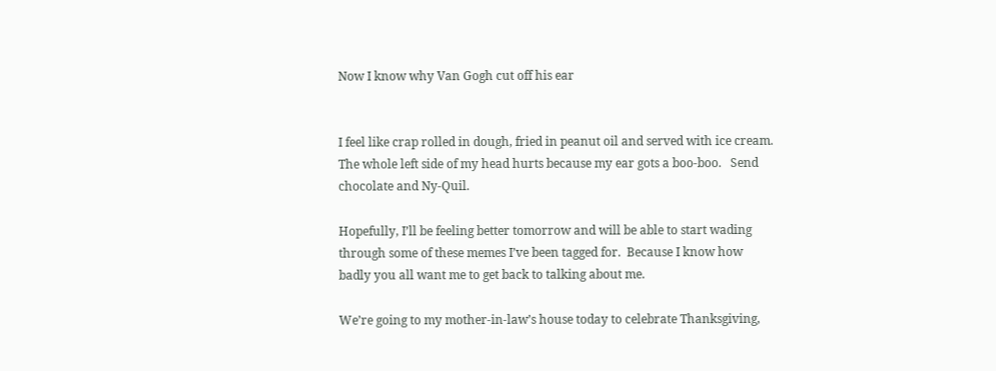Now I know why Van Gogh cut off his ear


I feel like crap rolled in dough, fried in peanut oil and served with ice cream.   The whole left side of my head hurts because my ear gots a boo-boo.   Send chocolate and Ny-Quil.

Hopefully, I’ll be feeling better tomorrow and will be able to start wading through some of these memes I’ve been tagged for.  Because I know how badly you all want me to get back to talking about me.

We’re going to my mother-in-law’s house today to celebrate Thanksgiving,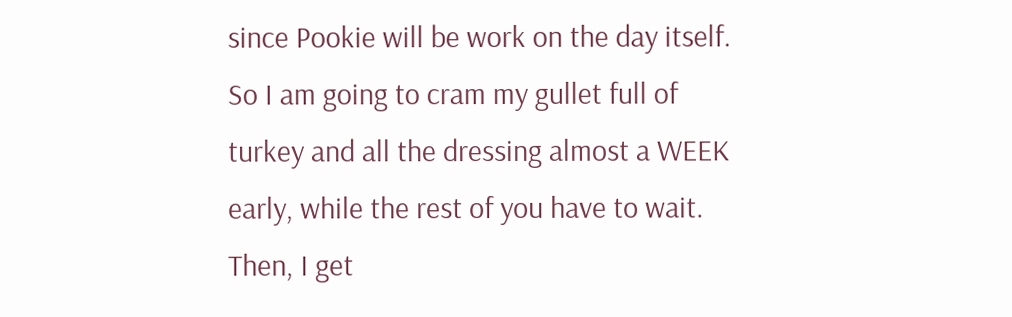since Pookie will be work on the day itself.  So I am going to cram my gullet full of turkey and all the dressing almost a WEEK early, while the rest of you have to wait.   Then, I get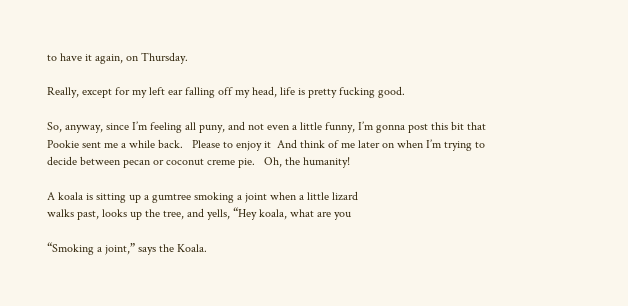to have it again, on Thursday.

Really, except for my left ear falling off my head, life is pretty fucking good.

So, anyway, since I’m feeling all puny, and not even a little funny, I’m gonna post this bit that Pookie sent me a while back.   Please to enjoy it  And think of me later on when I’m trying to decide between pecan or coconut creme pie.   Oh, the humanity!

A koala is sitting up a gumtree smoking a joint when a little lizard
walks past, looks up the tree, and yells, “Hey koala, what are you

“Smoking a joint,” says the Koala.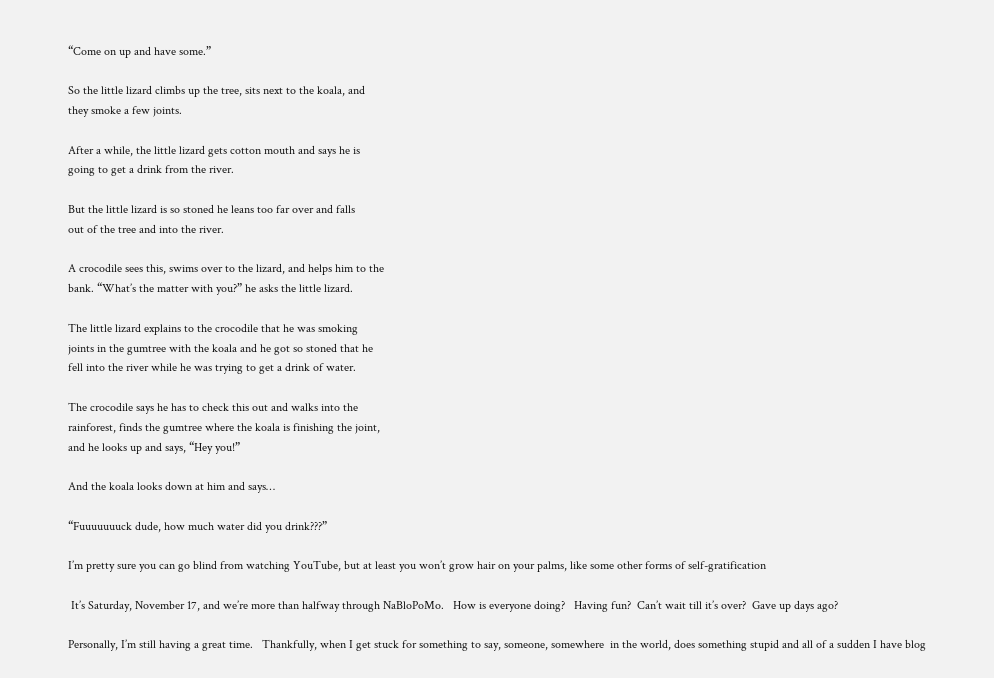“Come on up and have some.”

So the little lizard climbs up the tree, sits next to the koala, and
they smoke a few joints.

After a while, the little lizard gets cotton mouth and says he is
going to get a drink from the river.

But the little lizard is so stoned he leans too far over and falls
out of the tree and into the river.

A crocodile sees this, swims over to the lizard, and helps him to the
bank. “What’s the matter with you?” he asks the little lizard.

The little lizard explains to the crocodile that he was smoking
joints in the gumtree with the koala and he got so stoned that he
fell into the river while he was trying to get a drink of water.

The crocodile says he has to check this out and walks into the
rainforest, finds the gumtree where the koala is finishing the joint,
and he looks up and says, “Hey you!”

And the koala looks down at him and says…

“Fuuuuuuuck dude, how much water did you drink???”

I’m pretty sure you can go blind from watching YouTube, but at least you won’t grow hair on your palms, like some other forms of self-gratification

 It’s Saturday, November 17, and we’re more than halfway through NaBloPoMo.   How is everyone doing?   Having fun?  Can’t wait till it’s over?  Gave up days ago?

Personally, I’m still having a great time.   Thankfully, when I get stuck for something to say, someone, somewhere  in the world, does something stupid and all of a sudden I have blog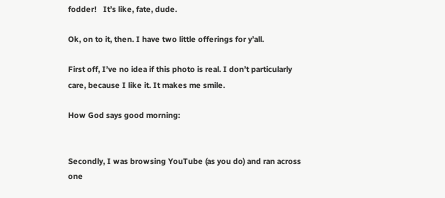fodder!   It’s like, fate, dude.

Ok, on to it, then. I have two little offerings for y’all.

First off, I’ve no idea if this photo is real. I don’t particularly care, because I like it. It makes me smile.

How God says good morning:


Secondly, I was browsing YouTube (as you do) and ran across one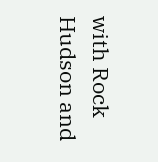with Rock Hudson and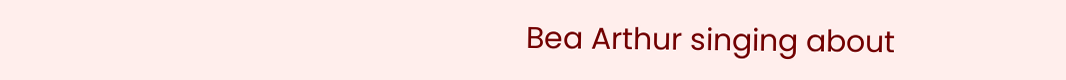Bea Arthur singing about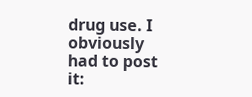drug use. I obviously had to post it: